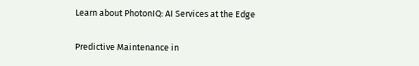Learn about PhotonIQ: AI Services at the Edge

Predictive Maintenance in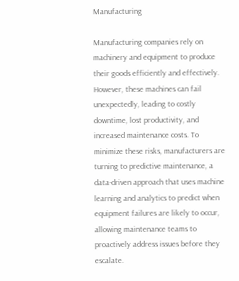Manufacturing

Manufacturing companies rely on machinery and equipment to produce their goods efficiently and effectively. However, these machines can fail unexpectedly, leading to costly downtime, lost productivity, and increased maintenance costs. To minimize these risks, manufacturers are turning to predictive maintenance, a data-driven approach that uses machine learning and analytics to predict when equipment failures are likely to occur, allowing maintenance teams to proactively address issues before they escalate.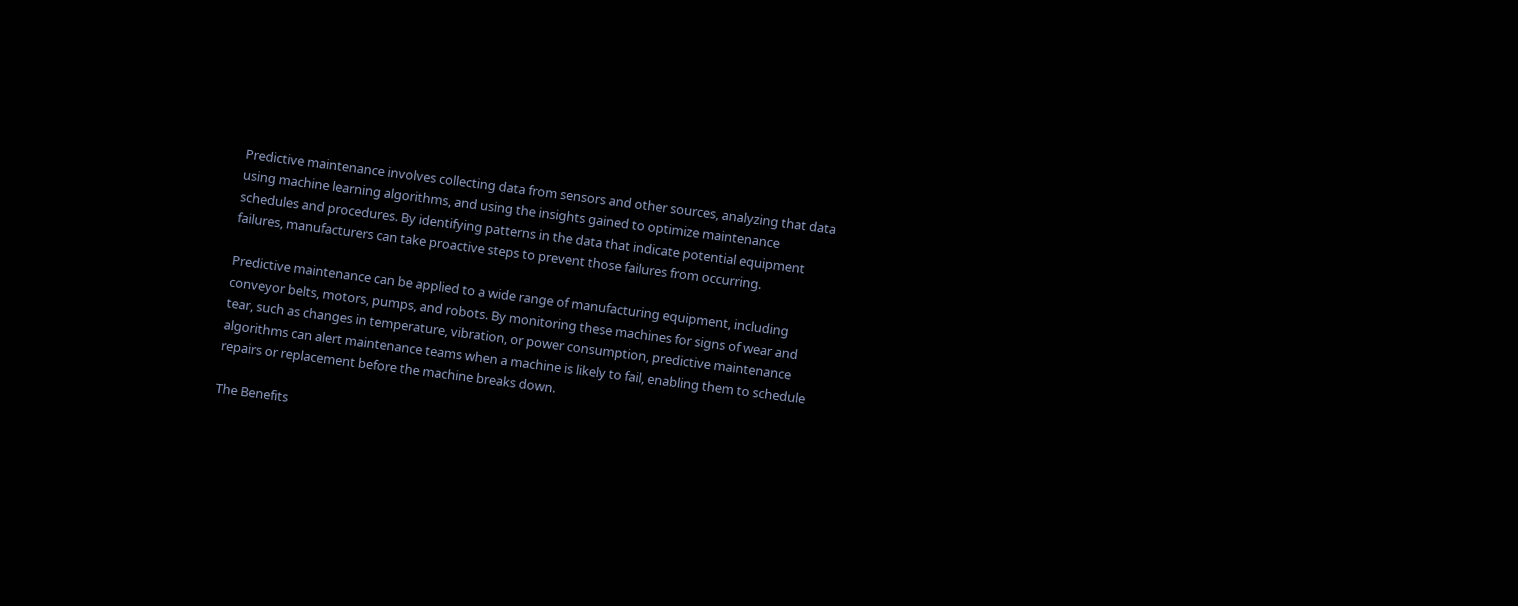Predictive maintenance involves collecting data from sensors and other sources, analyzing that data using machine learning algorithms, and using the insights gained to optimize maintenance schedules and procedures. By identifying patterns in the data that indicate potential equipment failures, manufacturers can take proactive steps to prevent those failures from occurring.

Predictive maintenance can be applied to a wide range of manufacturing equipment, including conveyor belts, motors, pumps, and robots. By monitoring these machines for signs of wear and tear, such as changes in temperature, vibration, or power consumption, predictive maintenance algorithms can alert maintenance teams when a machine is likely to fail, enabling them to schedule repairs or replacement before the machine breaks down.

The Benefits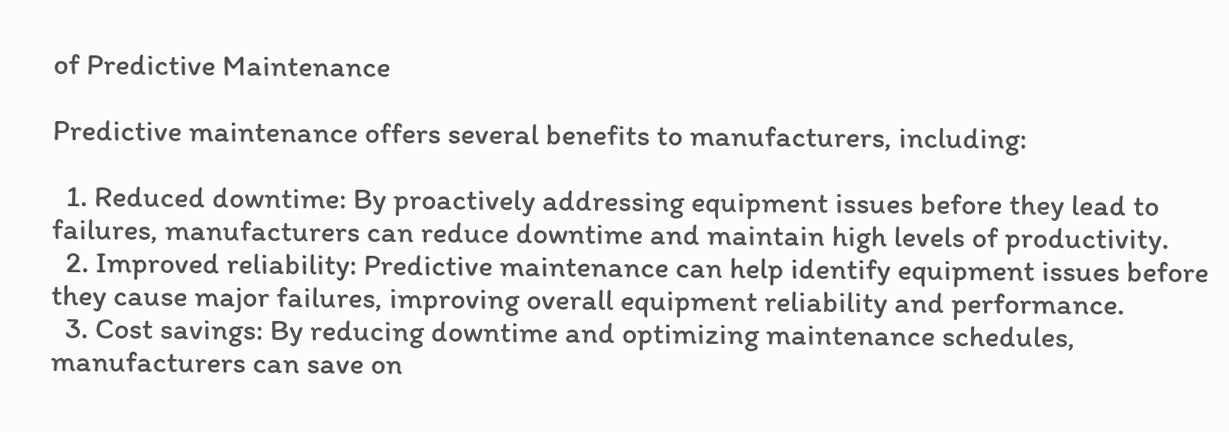of Predictive Maintenance

Predictive maintenance offers several benefits to manufacturers, including:

  1. Reduced downtime: By proactively addressing equipment issues before they lead to failures, manufacturers can reduce downtime and maintain high levels of productivity.
  2. Improved reliability: Predictive maintenance can help identify equipment issues before they cause major failures, improving overall equipment reliability and performance.
  3. Cost savings: By reducing downtime and optimizing maintenance schedules, manufacturers can save on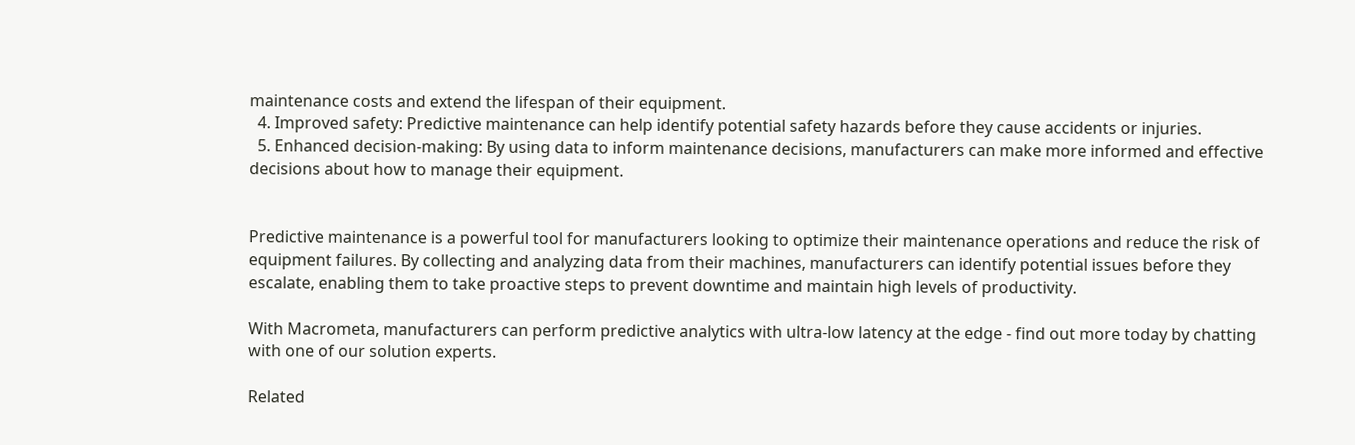maintenance costs and extend the lifespan of their equipment.
  4. Improved safety: Predictive maintenance can help identify potential safety hazards before they cause accidents or injuries.
  5. Enhanced decision-making: By using data to inform maintenance decisions, manufacturers can make more informed and effective decisions about how to manage their equipment.


Predictive maintenance is a powerful tool for manufacturers looking to optimize their maintenance operations and reduce the risk of equipment failures. By collecting and analyzing data from their machines, manufacturers can identify potential issues before they escalate, enabling them to take proactive steps to prevent downtime and maintain high levels of productivity.

With Macrometa, manufacturers can perform predictive analytics with ultra-low latency at the edge - find out more today by chatting with one of our solution experts.

Related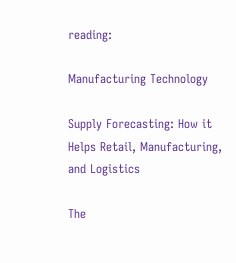reading:

Manufacturing Technology

Supply Forecasting: How it Helps Retail, Manufacturing, and Logistics

The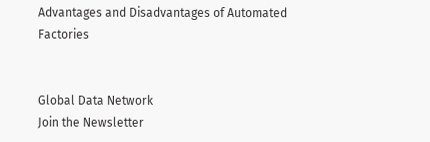Advantages and Disadvantages of Automated Factories


Global Data Network
Join the Newsletter